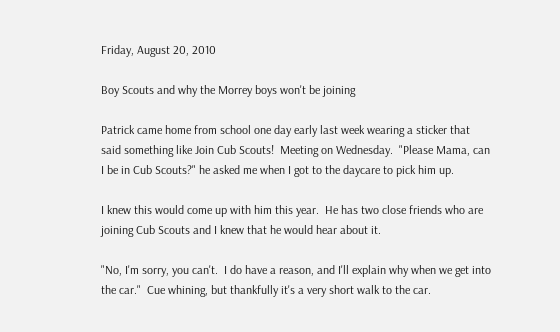Friday, August 20, 2010

Boy Scouts and why the Morrey boys won't be joining

Patrick came home from school one day early last week wearing a sticker that said something like Join Cub Scouts!  Meeting on Wednesday.  "Please Mama, can I be in Cub Scouts?" he asked me when I got to the daycare to pick him up.

I knew this would come up with him this year.  He has two close friends who are joining Cub Scouts and I knew that he would hear about it.

"No, I'm sorry, you can't.  I do have a reason, and I'll explain why when we get into the car."  Cue whining, but thankfully it's a very short walk to the car.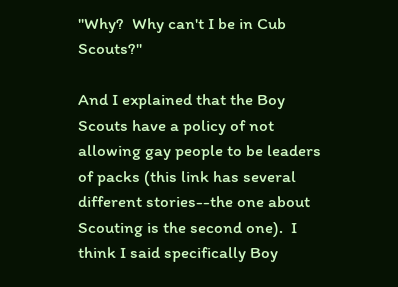"Why?  Why can't I be in Cub Scouts?"

And I explained that the Boy Scouts have a policy of not allowing gay people to be leaders of packs (this link has several different stories--the one about Scouting is the second one).  I think I said specifically Boy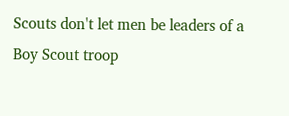Scouts don't let men be leaders of a Boy Scout troop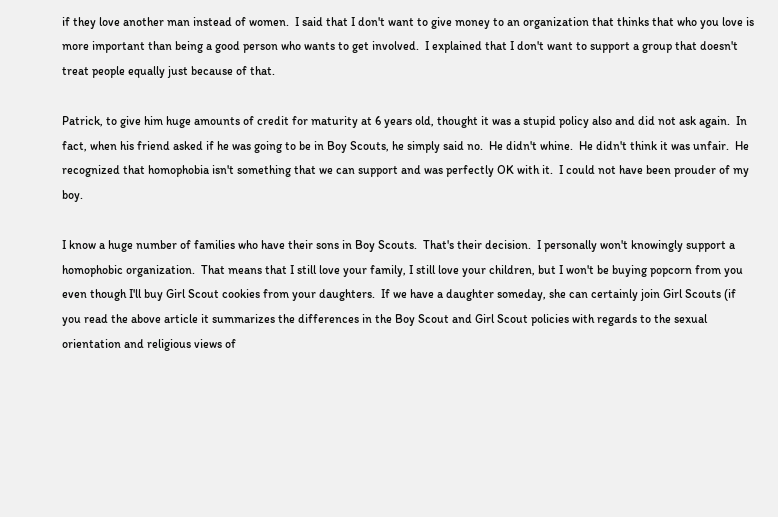if they love another man instead of women.  I said that I don't want to give money to an organization that thinks that who you love is more important than being a good person who wants to get involved.  I explained that I don't want to support a group that doesn't treat people equally just because of that.

Patrick, to give him huge amounts of credit for maturity at 6 years old, thought it was a stupid policy also and did not ask again.  In fact, when his friend asked if he was going to be in Boy Scouts, he simply said no.  He didn't whine.  He didn't think it was unfair.  He recognized that homophobia isn't something that we can support and was perfectly OK with it.  I could not have been prouder of my boy.

I know a huge number of families who have their sons in Boy Scouts.  That's their decision.  I personally won't knowingly support a homophobic organization.  That means that I still love your family, I still love your children, but I won't be buying popcorn from you even though I'll buy Girl Scout cookies from your daughters.  If we have a daughter someday, she can certainly join Girl Scouts (if you read the above article it summarizes the differences in the Boy Scout and Girl Scout policies with regards to the sexual orientation and religious views of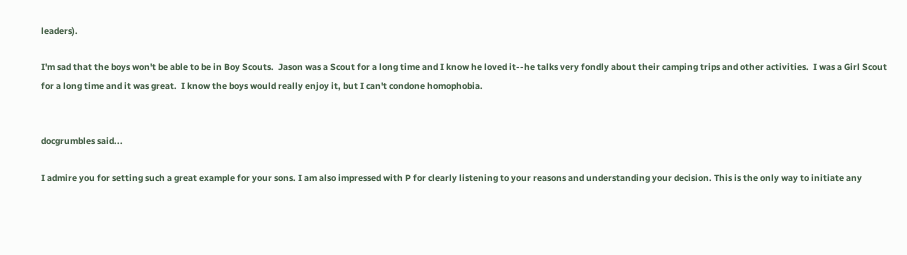leaders).

I'm sad that the boys won't be able to be in Boy Scouts.  Jason was a Scout for a long time and I know he loved it--he talks very fondly about their camping trips and other activities.  I was a Girl Scout for a long time and it was great.  I know the boys would really enjoy it, but I can't condone homophobia.


docgrumbles said...

I admire you for setting such a great example for your sons. I am also impressed with P for clearly listening to your reasons and understanding your decision. This is the only way to initiate any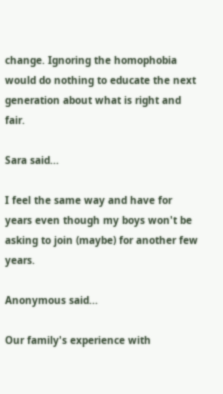change. Ignoring the homophobia would do nothing to educate the next generation about what is right and fair.

Sara said...

I feel the same way and have for years even though my boys won't be asking to join (maybe) for another few years.

Anonymous said...

Our family's experience with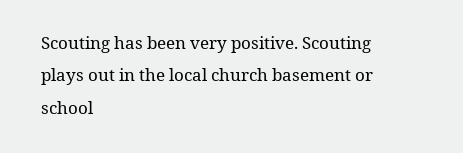Scouting has been very positive. Scouting plays out in the local church basement or school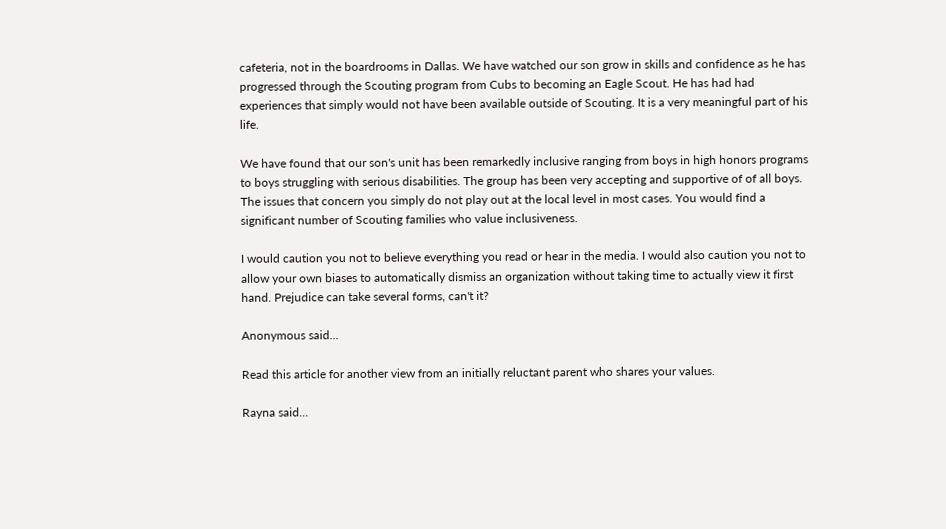cafeteria, not in the boardrooms in Dallas. We have watched our son grow in skills and confidence as he has progressed through the Scouting program from Cubs to becoming an Eagle Scout. He has had had experiences that simply would not have been available outside of Scouting. It is a very meaningful part of his life.

We have found that our son's unit has been remarkedly inclusive ranging from boys in high honors programs to boys struggling with serious disabilities. The group has been very accepting and supportive of of all boys. The issues that concern you simply do not play out at the local level in most cases. You would find a significant number of Scouting families who value inclusiveness.

I would caution you not to believe everything you read or hear in the media. I would also caution you not to allow your own biases to automatically dismiss an organization without taking time to actually view it first hand. Prejudice can take several forms, can't it?

Anonymous said...

Read this article for another view from an initially reluctant parent who shares your values.

Rayna said...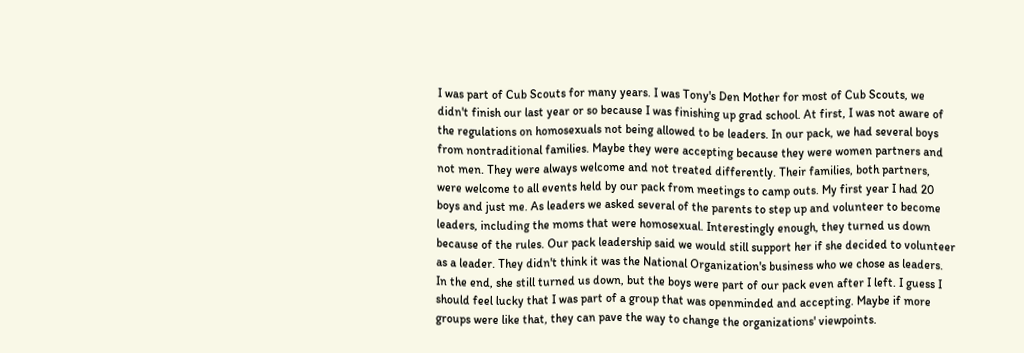I was part of Cub Scouts for many years. I was Tony's Den Mother for most of Cub Scouts, we didn't finish our last year or so because I was finishing up grad school. At first, I was not aware of the regulations on homosexuals not being allowed to be leaders. In our pack, we had several boys from nontraditional families. Maybe they were accepting because they were women partners and not men. They were always welcome and not treated differently. Their families, both partners, were welcome to all events held by our pack from meetings to camp outs. My first year I had 20 boys and just me. As leaders we asked several of the parents to step up and volunteer to become leaders, including the moms that were homosexual. Interestingly enough, they turned us down because of the rules. Our pack leadership said we would still support her if she decided to volunteer as a leader. They didn't think it was the National Organization's business who we chose as leaders. In the end, she still turned us down, but the boys were part of our pack even after I left. I guess I should feel lucky that I was part of a group that was openminded and accepting. Maybe if more groups were like that, they can pave the way to change the organizations' viewpoints.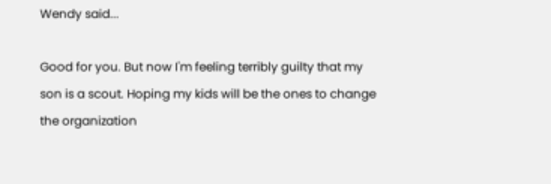Wendy said...

Good for you. But now I'm feeling terribly guilty that my son is a scout. Hoping my kids will be the ones to change the organization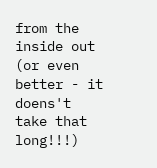from the inside out (or even better - it doens't take that long!!!)